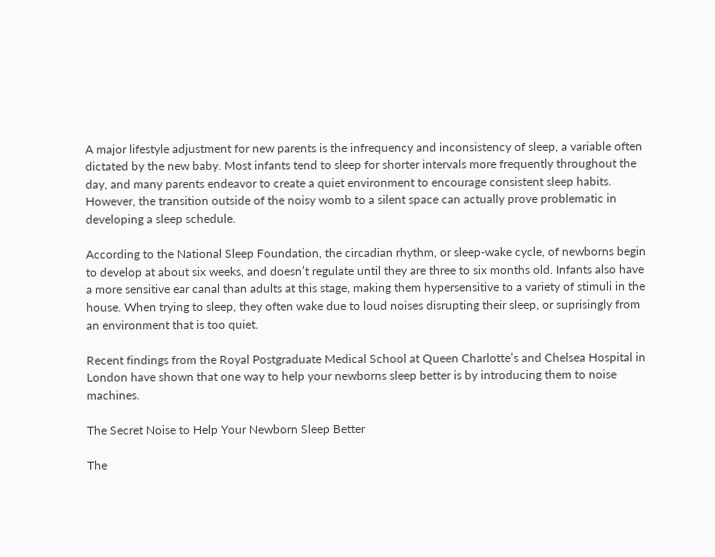A major lifestyle adjustment for new parents is the infrequency and inconsistency of sleep, a variable often dictated by the new baby. Most infants tend to sleep for shorter intervals more frequently throughout the day, and many parents endeavor to create a quiet environment to encourage consistent sleep habits. However, the transition outside of the noisy womb to a silent space can actually prove problematic in developing a sleep schedule.

According to the National Sleep Foundation, the circadian rhythm, or sleep-wake cycle, of newborns begin to develop at about six weeks, and doesn’t regulate until they are three to six months old. Infants also have a more sensitive ear canal than adults at this stage, making them hypersensitive to a variety of stimuli in the house. When trying to sleep, they often wake due to loud noises disrupting their sleep, or suprisingly from an environment that is too quiet.

Recent findings from the Royal Postgraduate Medical School at Queen Charlotte’s and Chelsea Hospital in London have shown that one way to help your newborns sleep better is by introducing them to noise machines.

The Secret Noise to Help Your Newborn Sleep Better

The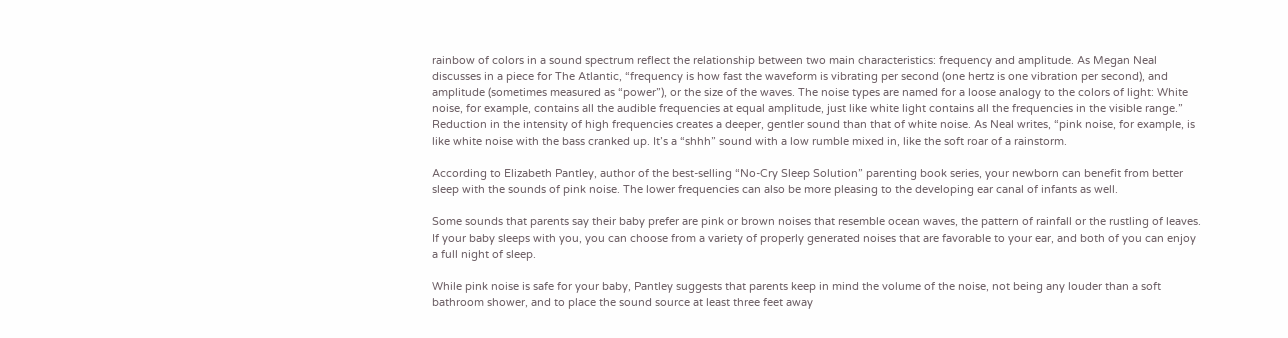rainbow of colors in a sound spectrum reflect the relationship between two main characteristics: frequency and amplitude. As Megan Neal discusses in a piece for The Atlantic, “frequency is how fast the waveform is vibrating per second (one hertz is one vibration per second), and amplitude (sometimes measured as “power”), or the size of the waves. The noise types are named for a loose analogy to the colors of light: White noise, for example, contains all the audible frequencies at equal amplitude, just like white light contains all the frequencies in the visible range.” Reduction in the intensity of high frequencies creates a deeper, gentler sound than that of white noise. As Neal writes, “pink noise, for example, is like white noise with the bass cranked up. It’s a “shhh” sound with a low rumble mixed in, like the soft roar of a rainstorm.

According to Elizabeth Pantley, author of the best-selling “No-Cry Sleep Solution” parenting book series, your newborn can benefit from better sleep with the sounds of pink noise. The lower frequencies can also be more pleasing to the developing ear canal of infants as well.

Some sounds that parents say their baby prefer are pink or brown noises that resemble ocean waves, the pattern of rainfall or the rustling of leaves. If your baby sleeps with you, you can choose from a variety of properly generated noises that are favorable to your ear, and both of you can enjoy a full night of sleep.

While pink noise is safe for your baby, Pantley suggests that parents keep in mind the volume of the noise, not being any louder than a soft bathroom shower, and to place the sound source at least three feet away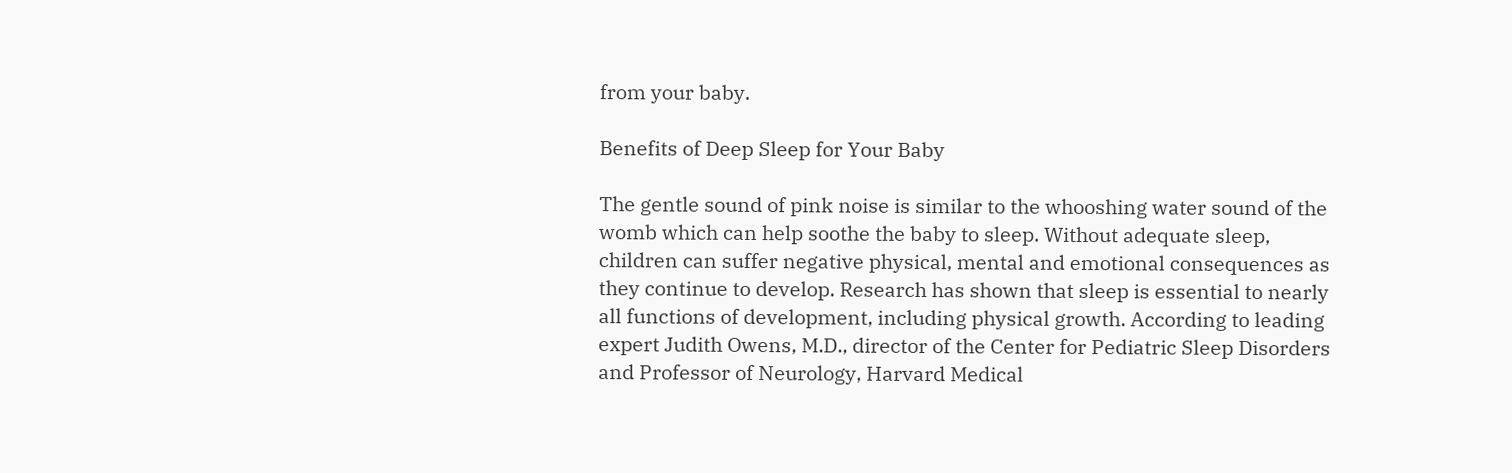from your baby.

Benefits of Deep Sleep for Your Baby

The gentle sound of pink noise is similar to the whooshing water sound of the womb which can help soothe the baby to sleep. Without adequate sleep, children can suffer negative physical, mental and emotional consequences as they continue to develop. Research has shown that sleep is essential to nearly all functions of development, including physical growth. According to leading expert Judith Owens, M.D., director of the Center for Pediatric Sleep Disorders and Professor of Neurology, Harvard Medical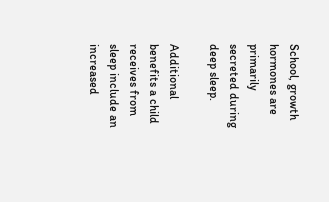School, growth hormones are primarily secreted during deep sleep.

Additional benefits a child receives from sleep include an increased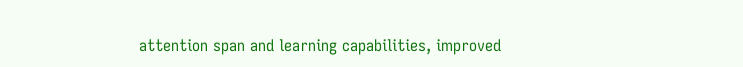attention span and learning capabilities, improved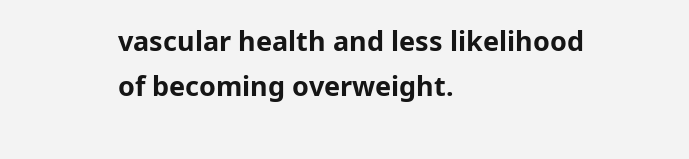vascular health and less likelihood of becoming overweight.